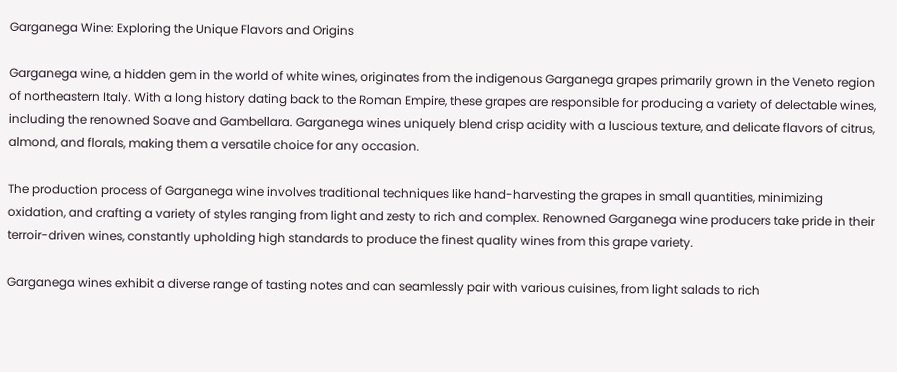Garganega Wine: Exploring the Unique Flavors and Origins

Garganega wine, a hidden gem in the world of white wines, originates from the indigenous Garganega grapes primarily grown in the Veneto region of northeastern Italy. With a long history dating back to the Roman Empire, these grapes are responsible for producing a variety of delectable wines, including the renowned Soave and Gambellara. Garganega wines uniquely blend crisp acidity with a luscious texture, and delicate flavors of citrus, almond, and florals, making them a versatile choice for any occasion.

The production process of Garganega wine involves traditional techniques like hand-harvesting the grapes in small quantities, minimizing oxidation, and crafting a variety of styles ranging from light and zesty to rich and complex. Renowned Garganega wine producers take pride in their terroir-driven wines, constantly upholding high standards to produce the finest quality wines from this grape variety.

Garganega wines exhibit a diverse range of tasting notes and can seamlessly pair with various cuisines, from light salads to rich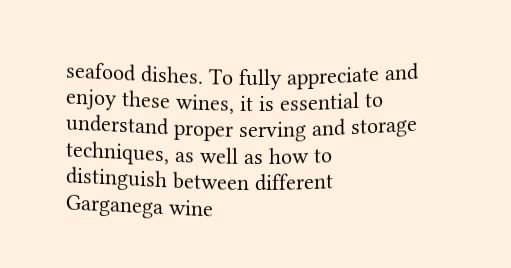seafood dishes. To fully appreciate and enjoy these wines, it is essential to understand proper serving and storage techniques, as well as how to distinguish between different Garganega wine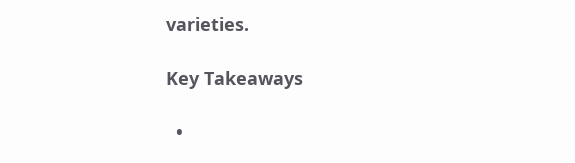varieties.

Key Takeaways

  •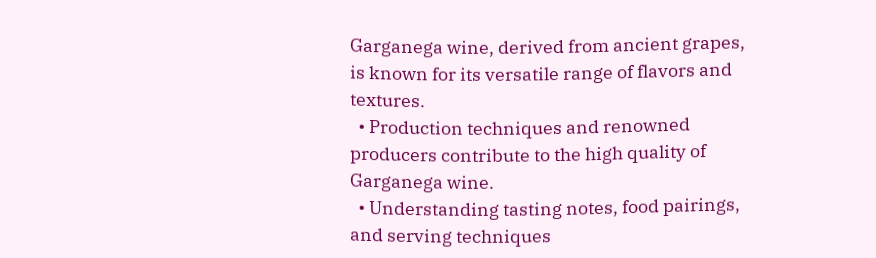Garganega wine, derived from ancient grapes, is known for its versatile range of flavors and textures.
  • Production techniques and renowned producers contribute to the high quality of Garganega wine.
  • Understanding tasting notes, food pairings, and serving techniques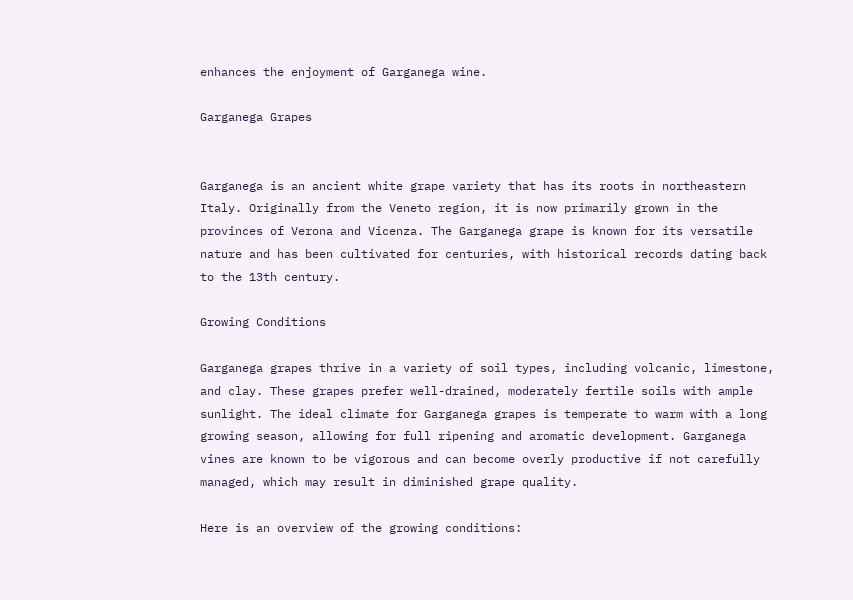enhances the enjoyment of Garganega wine.

Garganega Grapes


Garganega is an ancient white grape variety that has its roots in northeastern Italy. Originally from the Veneto region, it is now primarily grown in the provinces of Verona and Vicenza. The Garganega grape is known for its versatile nature and has been cultivated for centuries, with historical records dating back to the 13th century.

Growing Conditions

Garganega grapes thrive in a variety of soil types, including volcanic, limestone, and clay. These grapes prefer well-drained, moderately fertile soils with ample sunlight. The ideal climate for Garganega grapes is temperate to warm with a long growing season, allowing for full ripening and aromatic development. Garganega vines are known to be vigorous and can become overly productive if not carefully managed, which may result in diminished grape quality.

Here is an overview of the growing conditions: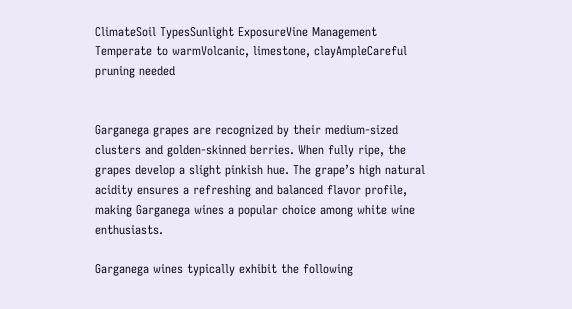ClimateSoil TypesSunlight ExposureVine Management
Temperate to warmVolcanic, limestone, clayAmpleCareful pruning needed


Garganega grapes are recognized by their medium-sized clusters and golden-skinned berries. When fully ripe, the grapes develop a slight pinkish hue. The grape’s high natural acidity ensures a refreshing and balanced flavor profile, making Garganega wines a popular choice among white wine enthusiasts.

Garganega wines typically exhibit the following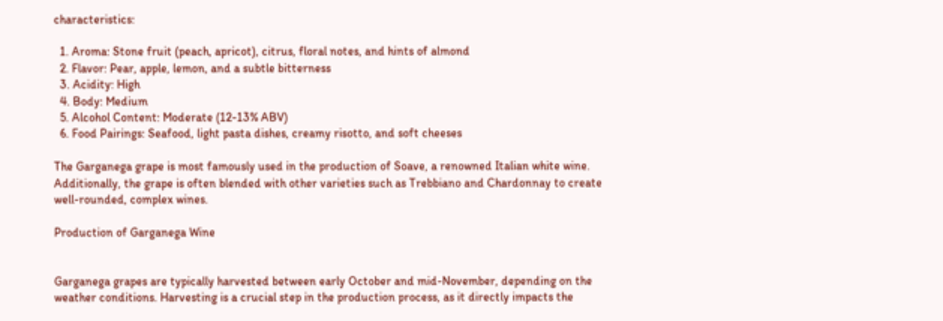characteristics:

  1. Aroma: Stone fruit (peach, apricot), citrus, floral notes, and hints of almond
  2. Flavor: Pear, apple, lemon, and a subtle bitterness
  3. Acidity: High
  4. Body: Medium
  5. Alcohol Content: Moderate (12-13% ABV)
  6. Food Pairings: Seafood, light pasta dishes, creamy risotto, and soft cheeses

The Garganega grape is most famously used in the production of Soave, a renowned Italian white wine. Additionally, the grape is often blended with other varieties such as Trebbiano and Chardonnay to create well-rounded, complex wines.

Production of Garganega Wine


Garganega grapes are typically harvested between early October and mid-November, depending on the weather conditions. Harvesting is a crucial step in the production process, as it directly impacts the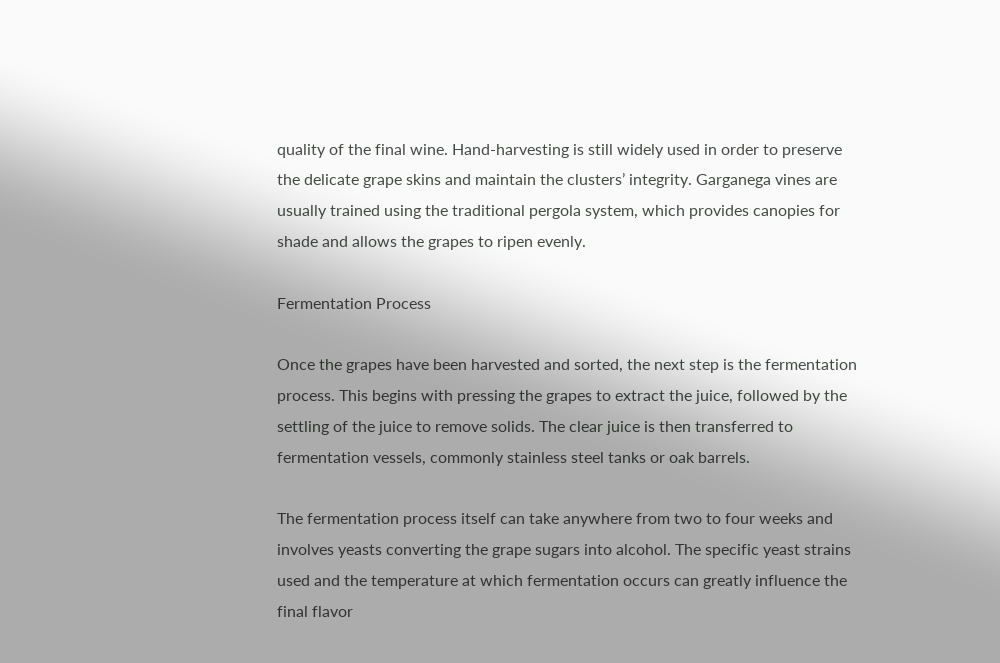quality of the final wine. Hand-harvesting is still widely used in order to preserve the delicate grape skins and maintain the clusters’ integrity. Garganega vines are usually trained using the traditional pergola system, which provides canopies for shade and allows the grapes to ripen evenly.

Fermentation Process

Once the grapes have been harvested and sorted, the next step is the fermentation process. This begins with pressing the grapes to extract the juice, followed by the settling of the juice to remove solids. The clear juice is then transferred to fermentation vessels, commonly stainless steel tanks or oak barrels.

The fermentation process itself can take anywhere from two to four weeks and involves yeasts converting the grape sugars into alcohol. The specific yeast strains used and the temperature at which fermentation occurs can greatly influence the final flavor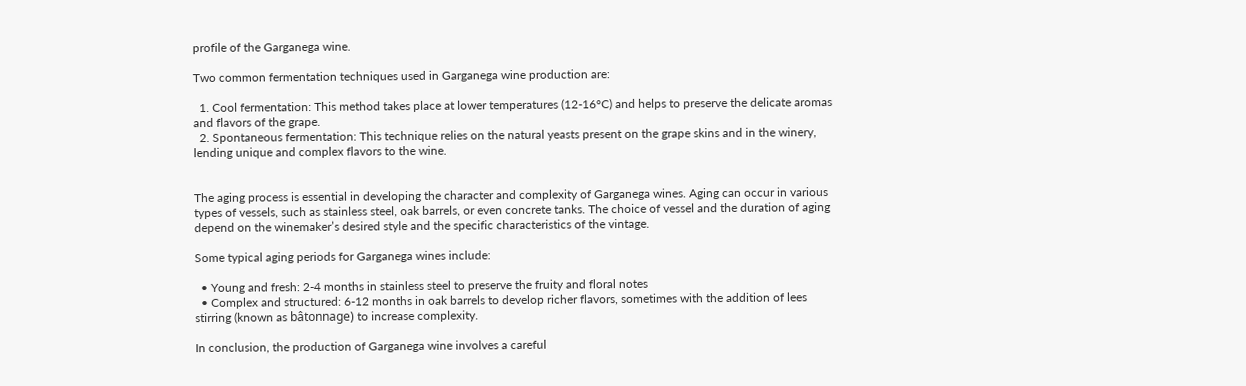profile of the Garganega wine.

Two common fermentation techniques used in Garganega wine production are:

  1. Cool fermentation: This method takes place at lower temperatures (12-16°C) and helps to preserve the delicate aromas and flavors of the grape.
  2. Spontaneous fermentation: This technique relies on the natural yeasts present on the grape skins and in the winery, lending unique and complex flavors to the wine.


The aging process is essential in developing the character and complexity of Garganega wines. Aging can occur in various types of vessels, such as stainless steel, oak barrels, or even concrete tanks. The choice of vessel and the duration of aging depend on the winemaker’s desired style and the specific characteristics of the vintage.

Some typical aging periods for Garganega wines include:

  • Young and fresh: 2-4 months in stainless steel to preserve the fruity and floral notes
  • Complex and structured: 6-12 months in oak barrels to develop richer flavors, sometimes with the addition of lees stirring (known as bâtonnage) to increase complexity.

In conclusion, the production of Garganega wine involves a careful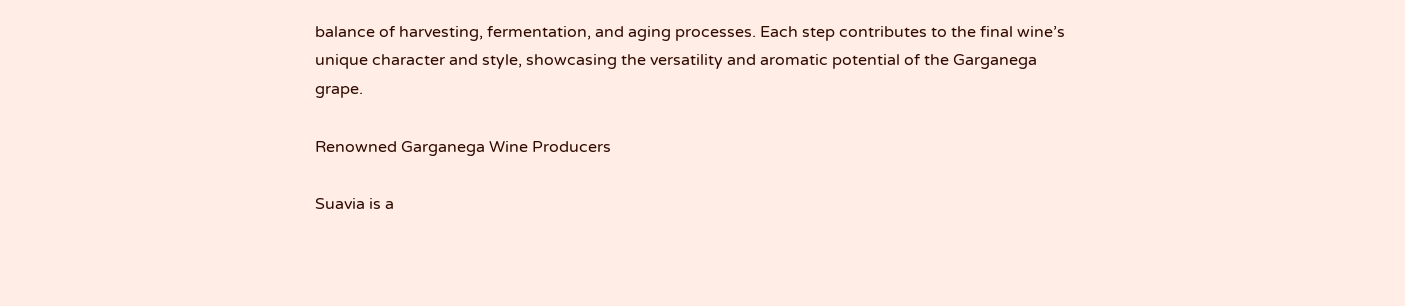balance of harvesting, fermentation, and aging processes. Each step contributes to the final wine’s unique character and style, showcasing the versatility and aromatic potential of the Garganega grape.

Renowned Garganega Wine Producers

Suavia is a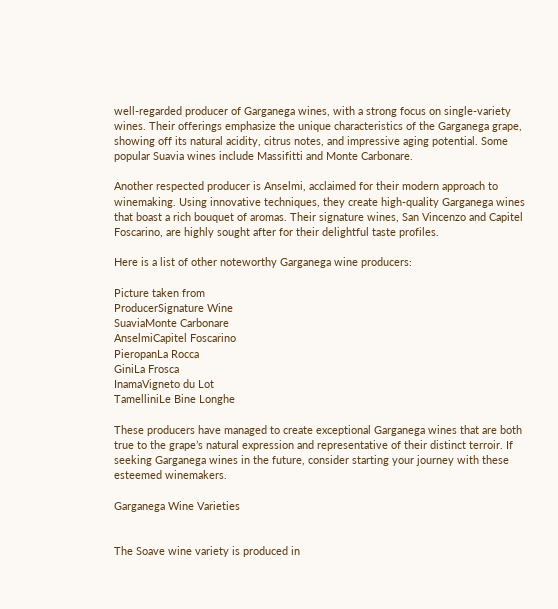well-regarded producer of Garganega wines, with a strong focus on single-variety wines. Their offerings emphasize the unique characteristics of the Garganega grape, showing off its natural acidity, citrus notes, and impressive aging potential. Some popular Suavia wines include Massifitti and Monte Carbonare.

Another respected producer is Anselmi, acclaimed for their modern approach to winemaking. Using innovative techniques, they create high-quality Garganega wines that boast a rich bouquet of aromas. Their signature wines, San Vincenzo and Capitel Foscarino, are highly sought after for their delightful taste profiles.

Here is a list of other noteworthy Garganega wine producers:

Picture taken from
ProducerSignature Wine
SuaviaMonte Carbonare
AnselmiCapitel Foscarino
PieropanLa Rocca
GiniLa Frosca
InamaVigneto du Lot
TamelliniLe Bine Longhe

These producers have managed to create exceptional Garganega wines that are both true to the grape’s natural expression and representative of their distinct terroir. If seeking Garganega wines in the future, consider starting your journey with these esteemed winemakers.

Garganega Wine Varieties


The Soave wine variety is produced in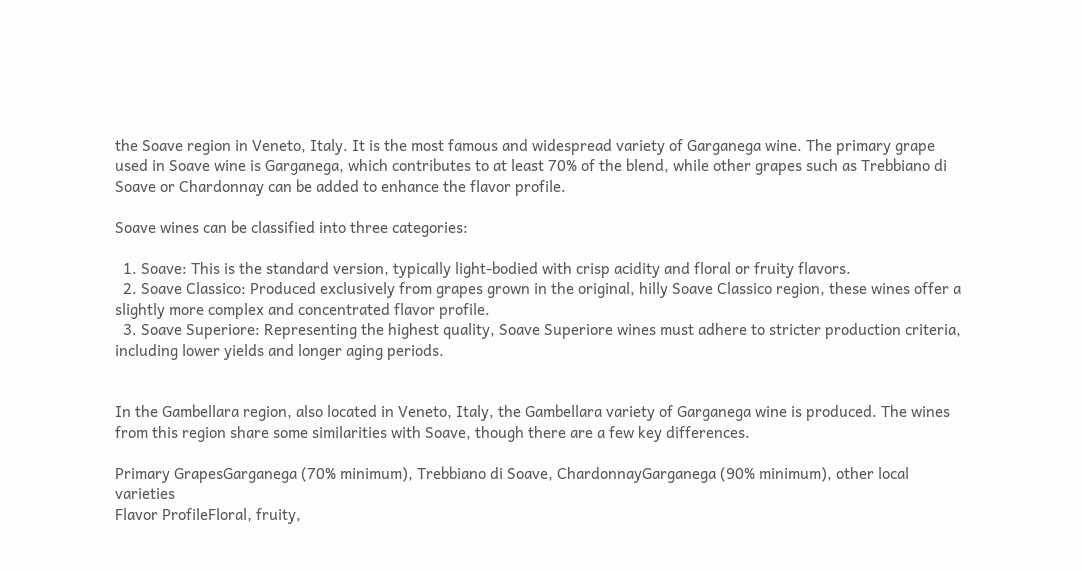the Soave region in Veneto, Italy. It is the most famous and widespread variety of Garganega wine. The primary grape used in Soave wine is Garganega, which contributes to at least 70% of the blend, while other grapes such as Trebbiano di Soave or Chardonnay can be added to enhance the flavor profile.

Soave wines can be classified into three categories:

  1. Soave: This is the standard version, typically light-bodied with crisp acidity and floral or fruity flavors.
  2. Soave Classico: Produced exclusively from grapes grown in the original, hilly Soave Classico region, these wines offer a slightly more complex and concentrated flavor profile.
  3. Soave Superiore: Representing the highest quality, Soave Superiore wines must adhere to stricter production criteria, including lower yields and longer aging periods.


In the Gambellara region, also located in Veneto, Italy, the Gambellara variety of Garganega wine is produced. The wines from this region share some similarities with Soave, though there are a few key differences.

Primary GrapesGarganega (70% minimum), Trebbiano di Soave, ChardonnayGarganega (90% minimum), other local varieties
Flavor ProfileFloral, fruity,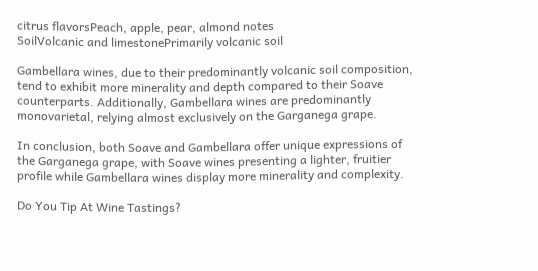citrus flavorsPeach, apple, pear, almond notes
SoilVolcanic and limestonePrimarily volcanic soil

Gambellara wines, due to their predominantly volcanic soil composition, tend to exhibit more minerality and depth compared to their Soave counterparts. Additionally, Gambellara wines are predominantly monovarietal, relying almost exclusively on the Garganega grape.

In conclusion, both Soave and Gambellara offer unique expressions of the Garganega grape, with Soave wines presenting a lighter, fruitier profile while Gambellara wines display more minerality and complexity.

Do You Tip At Wine Tastings?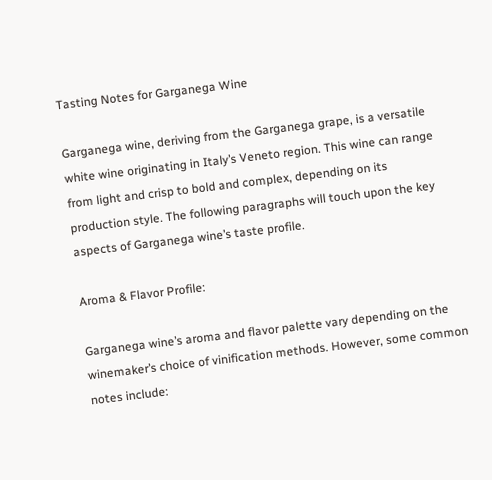Tasting Notes for Garganega Wine

Garganega wine, deriving from the Garganega grape, is a versatile white wine originating in Italy’s Veneto region. This wine can range from light and crisp to bold and complex, depending on its production style. The following paragraphs will touch upon the key aspects of Garganega wine’s taste profile.

Aroma & Flavor Profile:

Garganega wine’s aroma and flavor palette vary depending on the winemaker’s choice of vinification methods. However, some common notes include: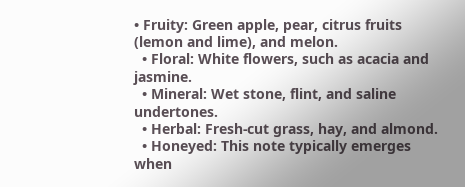• Fruity: Green apple, pear, citrus fruits (lemon and lime), and melon.
  • Floral: White flowers, such as acacia and jasmine.
  • Mineral: Wet stone, flint, and saline undertones.
  • Herbal: Fresh-cut grass, hay, and almond.
  • Honeyed: This note typically emerges when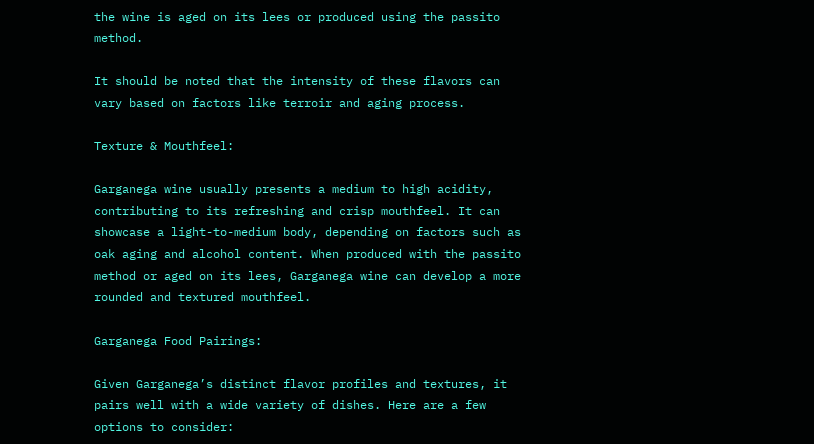the wine is aged on its lees or produced using the passito method.

It should be noted that the intensity of these flavors can vary based on factors like terroir and aging process.

Texture & Mouthfeel:

Garganega wine usually presents a medium to high acidity, contributing to its refreshing and crisp mouthfeel. It can showcase a light-to-medium body, depending on factors such as oak aging and alcohol content. When produced with the passito method or aged on its lees, Garganega wine can develop a more rounded and textured mouthfeel.

Garganega Food Pairings:

Given Garganega’s distinct flavor profiles and textures, it pairs well with a wide variety of dishes. Here are a few options to consider: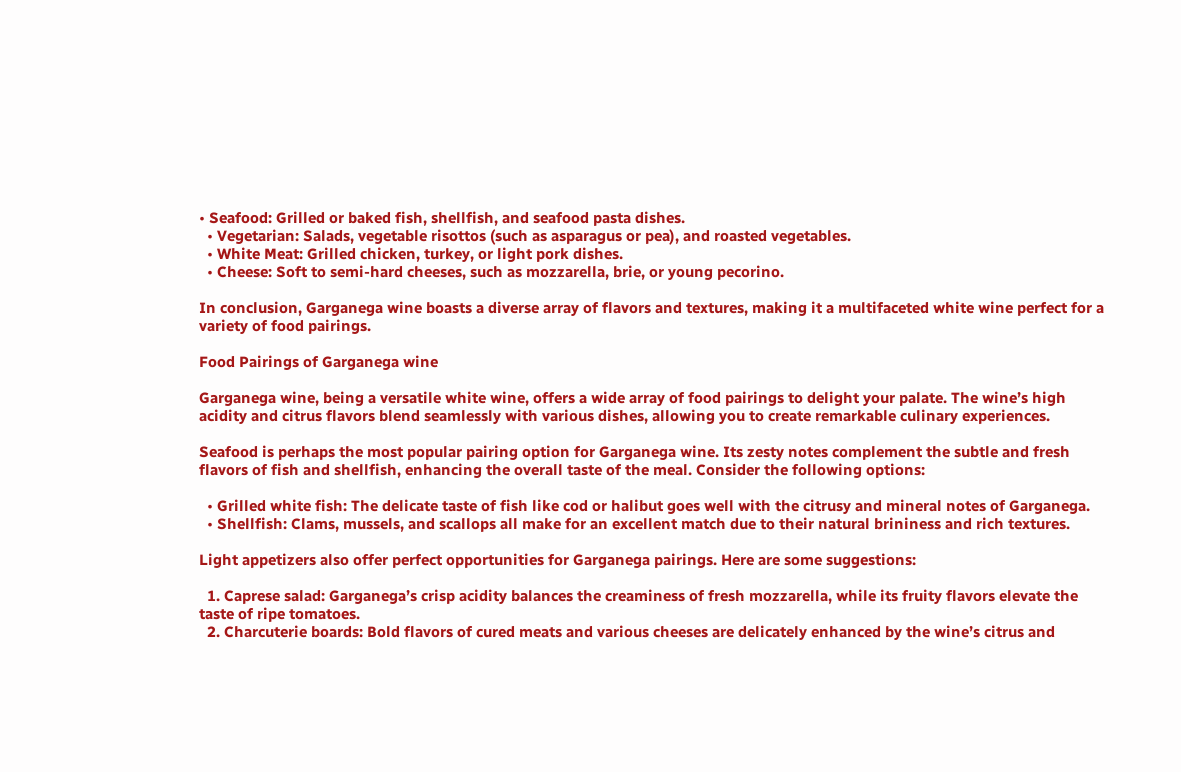• Seafood: Grilled or baked fish, shellfish, and seafood pasta dishes.
  • Vegetarian: Salads, vegetable risottos (such as asparagus or pea), and roasted vegetables.
  • White Meat: Grilled chicken, turkey, or light pork dishes.
  • Cheese: Soft to semi-hard cheeses, such as mozzarella, brie, or young pecorino.

In conclusion, Garganega wine boasts a diverse array of flavors and textures, making it a multifaceted white wine perfect for a variety of food pairings.

Food Pairings of Garganega wine

Garganega wine, being a versatile white wine, offers a wide array of food pairings to delight your palate. The wine’s high acidity and citrus flavors blend seamlessly with various dishes, allowing you to create remarkable culinary experiences.

Seafood is perhaps the most popular pairing option for Garganega wine. Its zesty notes complement the subtle and fresh flavors of fish and shellfish, enhancing the overall taste of the meal. Consider the following options:

  • Grilled white fish: The delicate taste of fish like cod or halibut goes well with the citrusy and mineral notes of Garganega.
  • Shellfish: Clams, mussels, and scallops all make for an excellent match due to their natural brininess and rich textures.

Light appetizers also offer perfect opportunities for Garganega pairings. Here are some suggestions:

  1. Caprese salad: Garganega’s crisp acidity balances the creaminess of fresh mozzarella, while its fruity flavors elevate the taste of ripe tomatoes.
  2. Charcuterie boards: Bold flavors of cured meats and various cheeses are delicately enhanced by the wine’s citrus and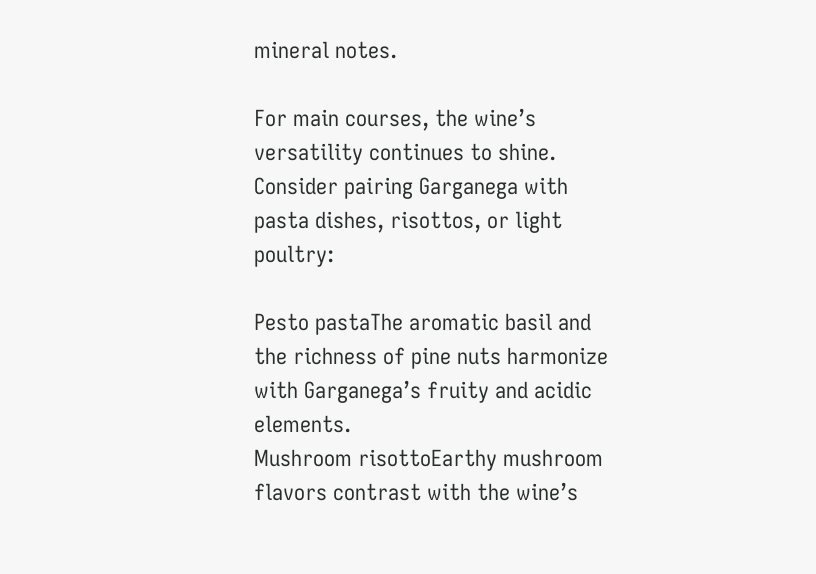mineral notes.

For main courses, the wine’s versatility continues to shine. Consider pairing Garganega with pasta dishes, risottos, or light poultry:

Pesto pastaThe aromatic basil and the richness of pine nuts harmonize with Garganega’s fruity and acidic elements.
Mushroom risottoEarthy mushroom flavors contrast with the wine’s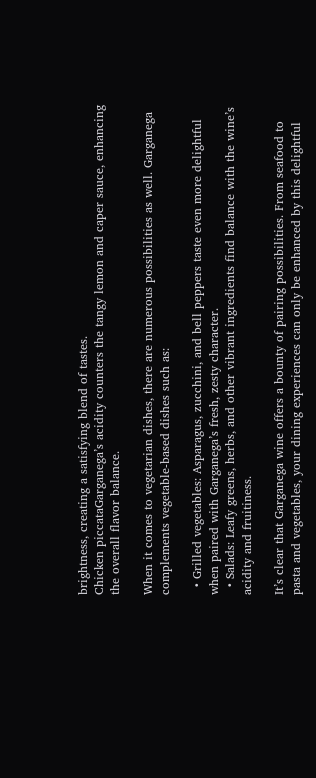brightness, creating a satisfying blend of tastes.
Chicken piccataGarganega’s acidity counters the tangy lemon and caper sauce, enhancing the overall flavor balance.

When it comes to vegetarian dishes, there are numerous possibilities as well. Garganega complements vegetable-based dishes such as:

  • Grilled vegetables: Asparagus, zucchini, and bell peppers taste even more delightful when paired with Garganega’s fresh, zesty character.
  • Salads: Leafy greens, herbs, and other vibrant ingredients find balance with the wine’s acidity and fruitiness.

It’s clear that Garganega wine offers a bounty of pairing possibilities. From seafood to pasta and vegetables, your dining experiences can only be enhanced by this delightful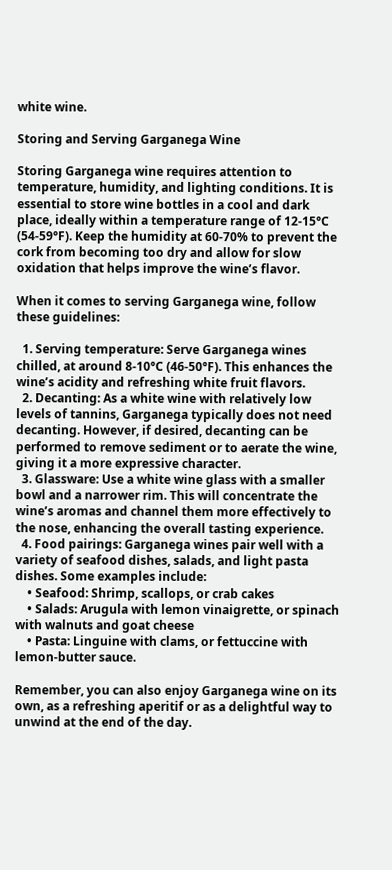white wine.

Storing and Serving Garganega Wine

Storing Garganega wine requires attention to temperature, humidity, and lighting conditions. It is essential to store wine bottles in a cool and dark place, ideally within a temperature range of 12-15°C (54-59°F). Keep the humidity at 60-70% to prevent the cork from becoming too dry and allow for slow oxidation that helps improve the wine’s flavor.

When it comes to serving Garganega wine, follow these guidelines:

  1. Serving temperature: Serve Garganega wines chilled, at around 8-10°C (46-50°F). This enhances the wine’s acidity and refreshing white fruit flavors.
  2. Decanting: As a white wine with relatively low levels of tannins, Garganega typically does not need decanting. However, if desired, decanting can be performed to remove sediment or to aerate the wine, giving it a more expressive character.
  3. Glassware: Use a white wine glass with a smaller bowl and a narrower rim. This will concentrate the wine’s aromas and channel them more effectively to the nose, enhancing the overall tasting experience.
  4. Food pairings: Garganega wines pair well with a variety of seafood dishes, salads, and light pasta dishes. Some examples include:
    • Seafood: Shrimp, scallops, or crab cakes
    • Salads: Arugula with lemon vinaigrette, or spinach with walnuts and goat cheese
    • Pasta: Linguine with clams, or fettuccine with lemon-butter sauce.

Remember, you can also enjoy Garganega wine on its own, as a refreshing aperitif or as a delightful way to unwind at the end of the day.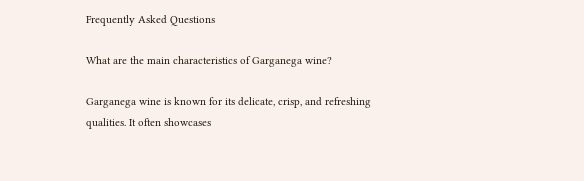Frequently Asked Questions

What are the main characteristics of Garganega wine?

Garganega wine is known for its delicate, crisp, and refreshing qualities. It often showcases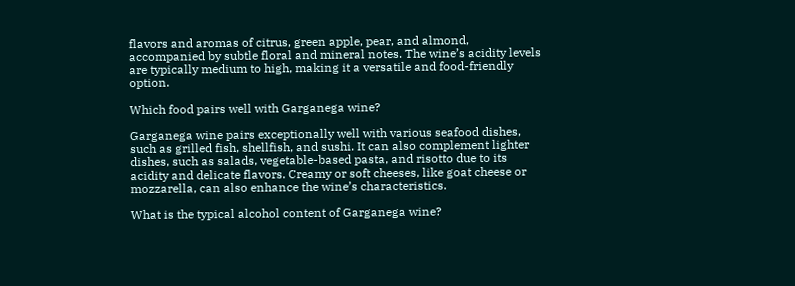flavors and aromas of citrus, green apple, pear, and almond, accompanied by subtle floral and mineral notes. The wine’s acidity levels are typically medium to high, making it a versatile and food-friendly option.

Which food pairs well with Garganega wine?

Garganega wine pairs exceptionally well with various seafood dishes, such as grilled fish, shellfish, and sushi. It can also complement lighter dishes, such as salads, vegetable-based pasta, and risotto due to its acidity and delicate flavors. Creamy or soft cheeses, like goat cheese or mozzarella, can also enhance the wine’s characteristics.

What is the typical alcohol content of Garganega wine?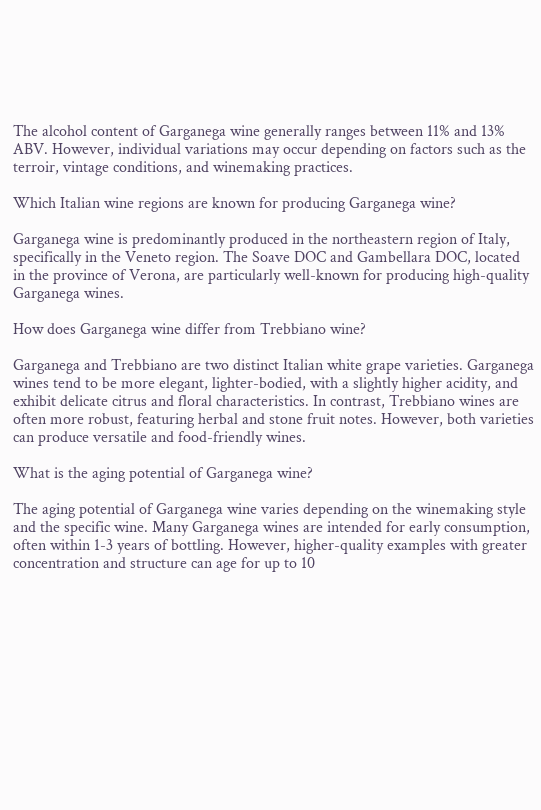The alcohol content of Garganega wine generally ranges between 11% and 13% ABV. However, individual variations may occur depending on factors such as the terroir, vintage conditions, and winemaking practices.

Which Italian wine regions are known for producing Garganega wine?

Garganega wine is predominantly produced in the northeastern region of Italy, specifically in the Veneto region. The Soave DOC and Gambellara DOC, located in the province of Verona, are particularly well-known for producing high-quality Garganega wines.

How does Garganega wine differ from Trebbiano wine?

Garganega and Trebbiano are two distinct Italian white grape varieties. Garganega wines tend to be more elegant, lighter-bodied, with a slightly higher acidity, and exhibit delicate citrus and floral characteristics. In contrast, Trebbiano wines are often more robust, featuring herbal and stone fruit notes. However, both varieties can produce versatile and food-friendly wines.

What is the aging potential of Garganega wine?

The aging potential of Garganega wine varies depending on the winemaking style and the specific wine. Many Garganega wines are intended for early consumption, often within 1-3 years of bottling. However, higher-quality examples with greater concentration and structure can age for up to 10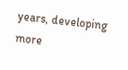years, developing more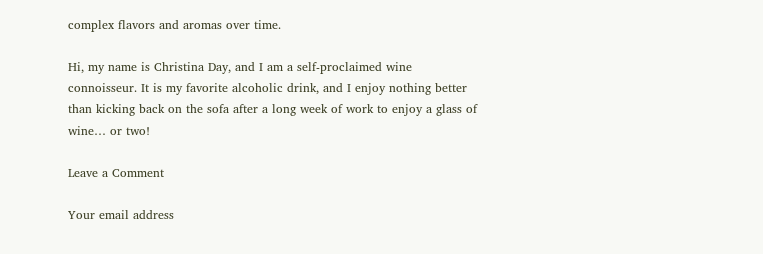complex flavors and aromas over time.

Hi, my name is Christina Day, and I am a self-proclaimed wine connoisseur. It is my favorite alcoholic drink, and I enjoy nothing better than kicking back on the sofa after a long week of work to enjoy a glass of wine… or two!

Leave a Comment

Your email address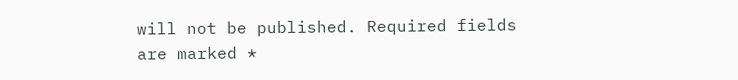will not be published. Required fields are marked *